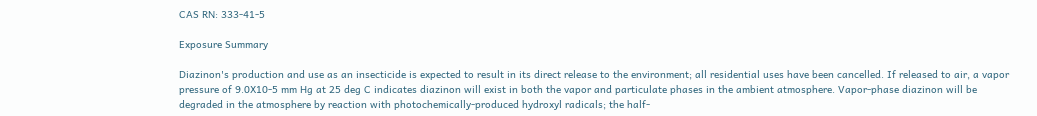CAS RN: 333-41-5

Exposure Summary

Diazinon's production and use as an insecticide is expected to result in its direct release to the environment; all residential uses have been cancelled. If released to air, a vapor pressure of 9.0X10-5 mm Hg at 25 deg C indicates diazinon will exist in both the vapor and particulate phases in the ambient atmosphere. Vapor-phase diazinon will be degraded in the atmosphere by reaction with photochemically-produced hydroxyl radicals; the half-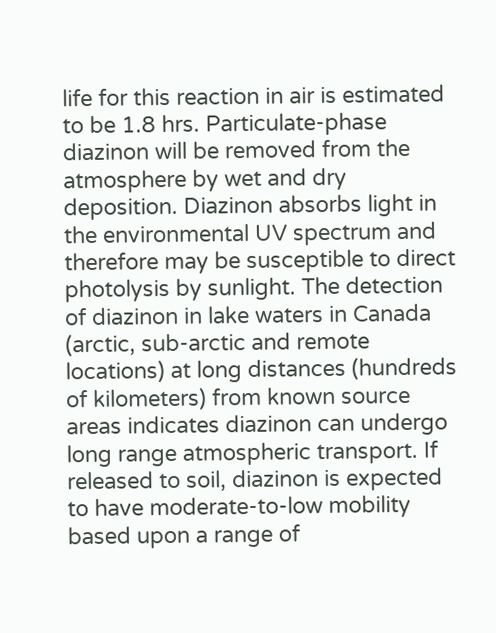life for this reaction in air is estimated to be 1.8 hrs. Particulate-phase diazinon will be removed from the atmosphere by wet and dry deposition. Diazinon absorbs light in the environmental UV spectrum and therefore may be susceptible to direct photolysis by sunlight. The detection of diazinon in lake waters in Canada (arctic, sub-arctic and remote locations) at long distances (hundreds of kilometers) from known source areas indicates diazinon can undergo long range atmospheric transport. If released to soil, diazinon is expected to have moderate-to-low mobility based upon a range of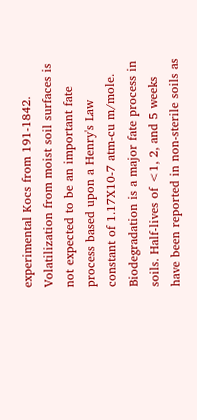experimental Kocs from 191-1842. Volatilization from moist soil surfaces is not expected to be an important fate process based upon a Henry's Law constant of 1.17X10-7 atm-cu m/mole. Biodegradation is a major fate process in soils. Half-lives of <1, 2, and 5 weeks have been reported in non-sterile soils as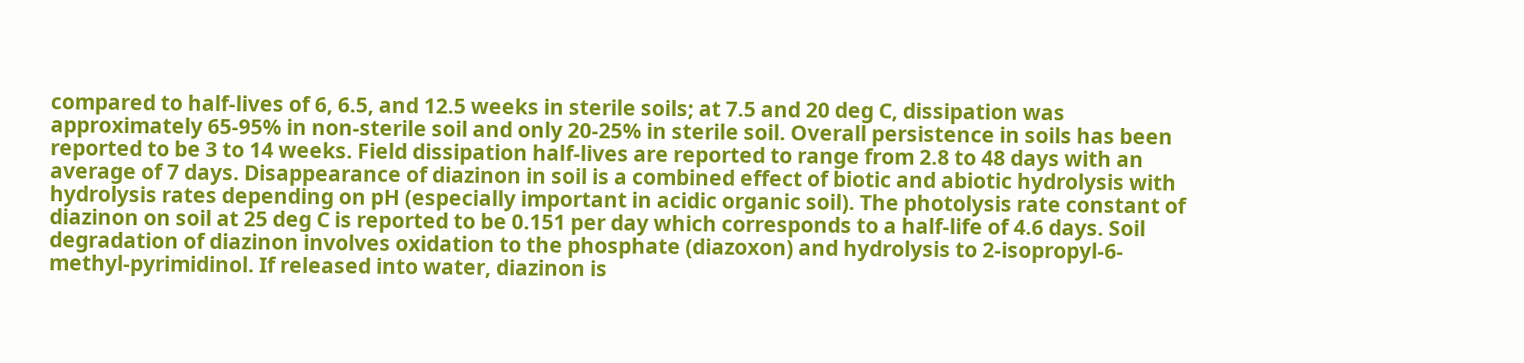compared to half-lives of 6, 6.5, and 12.5 weeks in sterile soils; at 7.5 and 20 deg C, dissipation was approximately 65-95% in non-sterile soil and only 20-25% in sterile soil. Overall persistence in soils has been reported to be 3 to 14 weeks. Field dissipation half-lives are reported to range from 2.8 to 48 days with an average of 7 days. Disappearance of diazinon in soil is a combined effect of biotic and abiotic hydrolysis with hydrolysis rates depending on pH (especially important in acidic organic soil). The photolysis rate constant of diazinon on soil at 25 deg C is reported to be 0.151 per day which corresponds to a half-life of 4.6 days. Soil degradation of diazinon involves oxidation to the phosphate (diazoxon) and hydrolysis to 2-isopropyl-6-methyl-pyrimidinol. If released into water, diazinon is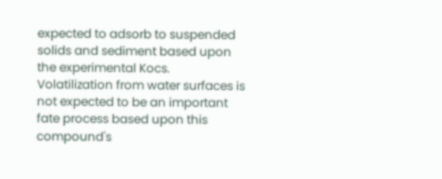expected to adsorb to suspended solids and sediment based upon the experimental Kocs. Volatilization from water surfaces is not expected to be an important fate process based upon this compound's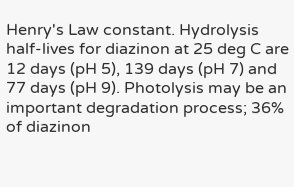Henry's Law constant. Hydrolysis half-lives for diazinon at 25 deg C are 12 days (pH 5), 139 days (pH 7) and 77 days (pH 9). Photolysis may be an important degradation process; 36% of diazinon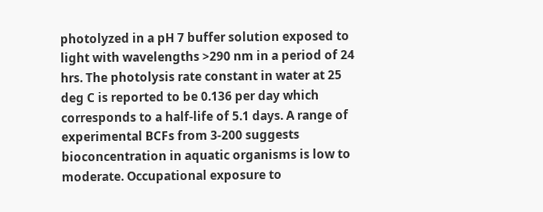photolyzed in a pH 7 buffer solution exposed to light with wavelengths >290 nm in a period of 24 hrs. The photolysis rate constant in water at 25 deg C is reported to be 0.136 per day which corresponds to a half-life of 5.1 days. A range of experimental BCFs from 3-200 suggests bioconcentration in aquatic organisms is low to moderate. Occupational exposure to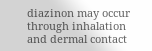diazinon may occur through inhalation and dermal contact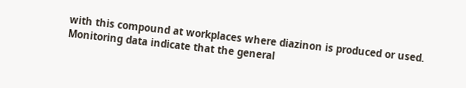with this compound at workplaces where diazinon is produced or used. Monitoring data indicate that the general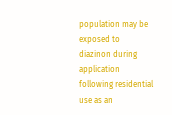population may be exposed to diazinon during application following residential use as an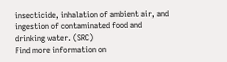insecticide, inhalation of ambient air, and ingestion of contaminated food and drinking water. (SRC)
Find more information on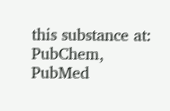this substance at: PubChem, PubMed